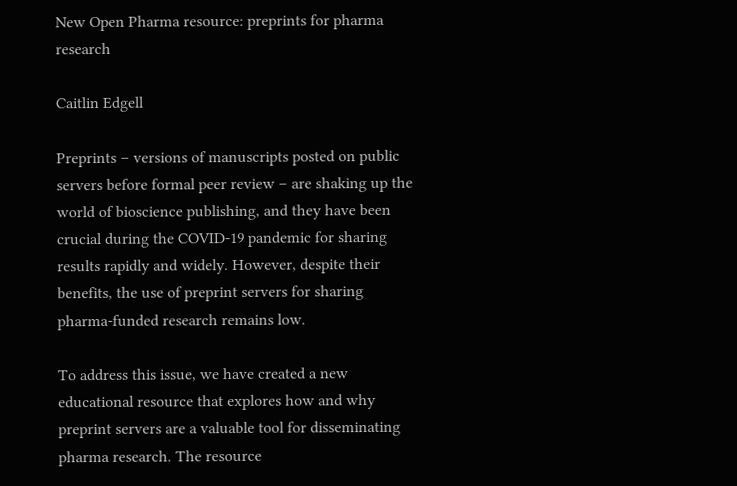New Open Pharma resource: preprints for pharma research

Caitlin Edgell

Preprints – versions of manuscripts posted on public servers before formal peer review – are shaking up the world of bioscience publishing, and they have been crucial during the COVID-19 pandemic for sharing results rapidly and widely. However, despite their benefits, the use of preprint servers for sharing pharma-funded research remains low.

To address this issue, we have created a new educational resource that explores how and why preprint servers are a valuable tool for disseminating pharma research. The resource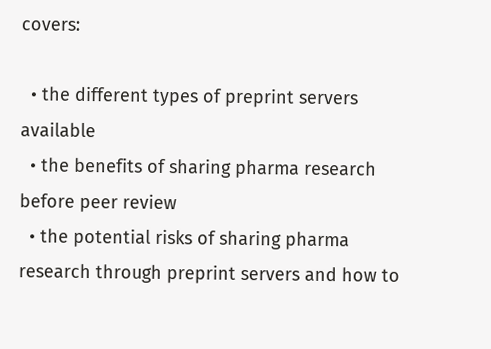covers:

  • the different types of preprint servers available
  • the benefits of sharing pharma research before peer review
  • the potential risks of sharing pharma research through preprint servers and how to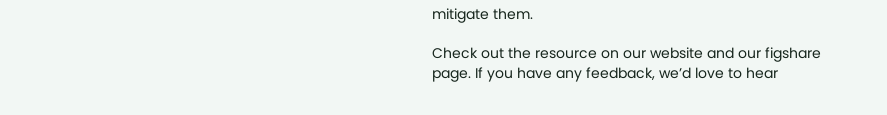mitigate them.

Check out the resource on our website and our figshare page. If you have any feedback, we’d love to hear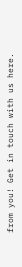from you! Get in touch with us here.